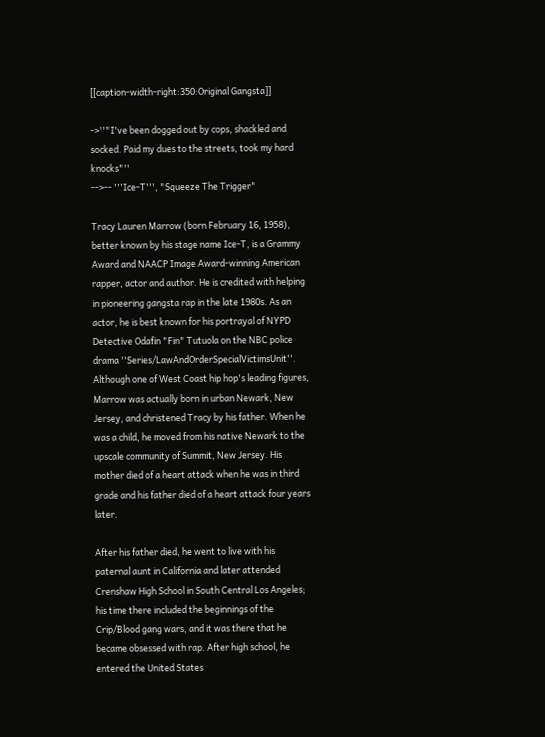[[caption-width-right:350:Original Gangsta]]

->''"I've been dogged out by cops, shackled and socked. Paid my dues to the streets, took my hard knocks"''
-->-- '''Ice-T''', "Squeeze The Trigger"

Tracy Lauren Marrow (born February 16, 1958), better known by his stage name Ice-T, is a Grammy Award and NAACP Image Award-winning American rapper, actor and author. He is credited with helping in pioneering gangsta rap in the late 1980s. As an actor, he is best known for his portrayal of NYPD Detective Odafin "Fin" Tutuola on the NBC police drama ''Series/LawAndOrderSpecialVictimsUnit''. Although one of West Coast hip hop's leading figures, Marrow was actually born in urban Newark, New Jersey, and christened Tracy by his father. When he was a child, he moved from his native Newark to the upscale community of Summit, New Jersey. His mother died of a heart attack when he was in third grade and his father died of a heart attack four years later.

After his father died, he went to live with his paternal aunt in California and later attended Crenshaw High School in South Central Los Angeles; his time there included the beginnings of the Crip/Blood gang wars, and it was there that he became obsessed with rap. After high school, he entered the United States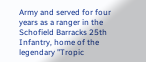Army and served for four years as a ranger in the Schofield Barracks 25th Infantry, home of the legendary "Tropic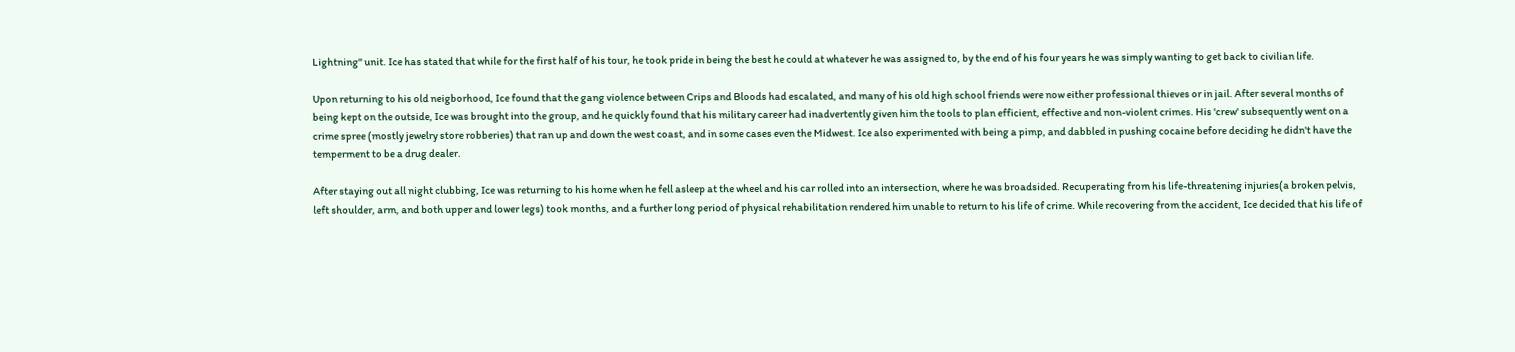Lightning" unit. Ice has stated that while for the first half of his tour, he took pride in being the best he could at whatever he was assigned to, by the end of his four years he was simply wanting to get back to civilian life.

Upon returning to his old neigborhood, Ice found that the gang violence between Crips and Bloods had escalated, and many of his old high school friends were now either professional thieves or in jail. After several months of being kept on the outside, Ice was brought into the group, and he quickly found that his military career had inadvertently given him the tools to plan efficient, effective and non-violent crimes. His 'crew' subsequently went on a crime spree (mostly jewelry store robberies) that ran up and down the west coast, and in some cases even the Midwest. Ice also experimented with being a pimp, and dabbled in pushing cocaine before deciding he didn't have the temperment to be a drug dealer.

After staying out all night clubbing, Ice was returning to his home when he fell asleep at the wheel and his car rolled into an intersection, where he was broadsided. Recuperating from his life-threatening injuries(a broken pelvis, left shoulder, arm, and both upper and lower legs) took months, and a further long period of physical rehabilitation rendered him unable to return to his life of crime. While recovering from the accident, Ice decided that his life of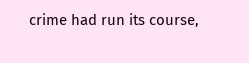crime had run its course,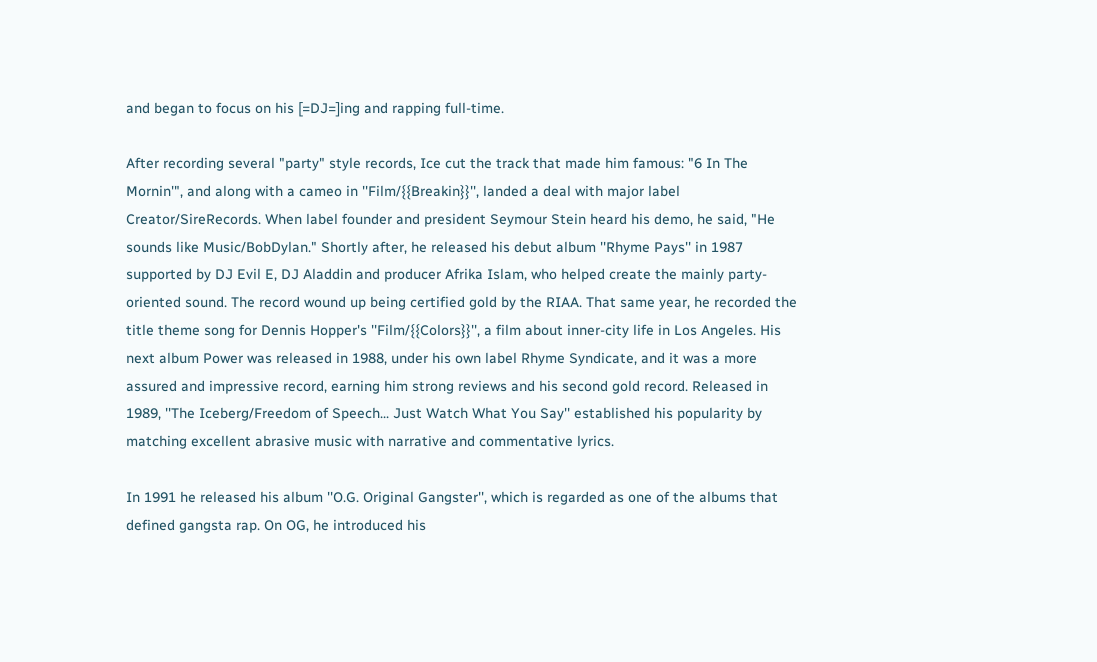and began to focus on his [=DJ=]ing and rapping full-time.

After recording several "party" style records, Ice cut the track that made him famous: "6 In The Mornin'", and along with a cameo in ''Film/{{Breakin}}'', landed a deal with major label Creator/SireRecords. When label founder and president Seymour Stein heard his demo, he said, "He sounds like Music/BobDylan." Shortly after, he released his debut album ''Rhyme Pays'' in 1987 supported by DJ Evil E, DJ Aladdin and producer Afrika Islam, who helped create the mainly party-oriented sound. The record wound up being certified gold by the RIAA. That same year, he recorded the title theme song for Dennis Hopper's ''Film/{{Colors}}'', a film about inner-city life in Los Angeles. His next album Power was released in 1988, under his own label Rhyme Syndicate, and it was a more assured and impressive record, earning him strong reviews and his second gold record. Released in 1989, ''The Iceberg/Freedom of Speech... Just Watch What You Say'' established his popularity by matching excellent abrasive music with narrative and commentative lyrics.

In 1991 he released his album ''O.G. Original Gangster'', which is regarded as one of the albums that defined gangsta rap. On OG, he introduced his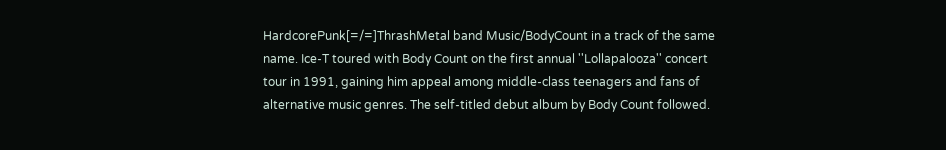HardcorePunk[=/=]ThrashMetal band Music/BodyCount in a track of the same name. Ice-T toured with Body Count on the first annual ''Lollapalooza'' concert tour in 1991, gaining him appeal among middle-class teenagers and fans of alternative music genres. The self-titled debut album by Body Count followed.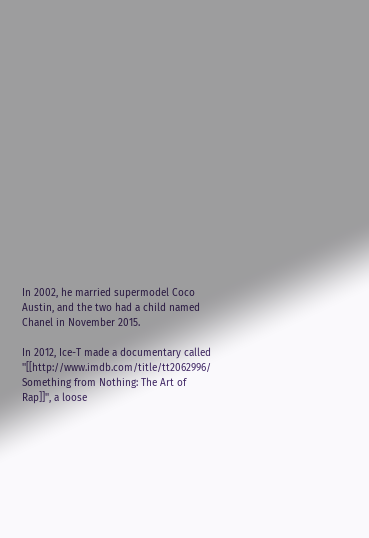In 2002, he married supermodel Coco Austin, and the two had a child named Chanel in November 2015.

In 2012, Ice-T made a documentary called ''[[http://www.imdb.com/title/tt2062996/ Something from Nothing: The Art of Rap]]'', a loose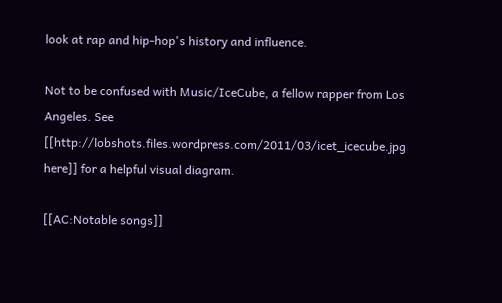look at rap and hip-hop's history and influence.

Not to be confused with Music/IceCube, a fellow rapper from Los Angeles. See [[http://lobshots.files.wordpress.com/2011/03/icet_icecube.jpg here]] for a helpful visual diagram.

[[AC:Notable songs]]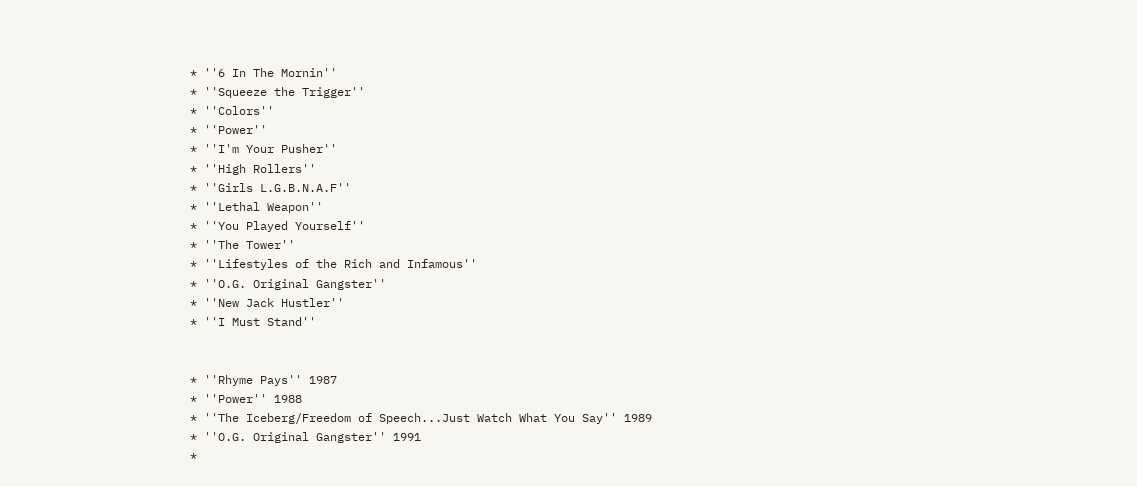* ''6 In The Mornin''
* ''Squeeze the Trigger''
* ''Colors''
* ''Power''
* ''I'm Your Pusher''
* ''High Rollers''
* ''Girls L.G.B.N.A.F''
* ''Lethal Weapon''
* ''You Played Yourself''
* ''The Tower''
* ''Lifestyles of the Rich and Infamous''
* ''O.G. Original Gangster''
* ''New Jack Hustler''
* ''I Must Stand''


* ''Rhyme Pays'' 1987
* ''Power'' 1988
* ''The Iceberg/Freedom of Speech...Just Watch What You Say'' 1989
* ''O.G. Original Gangster'' 1991
*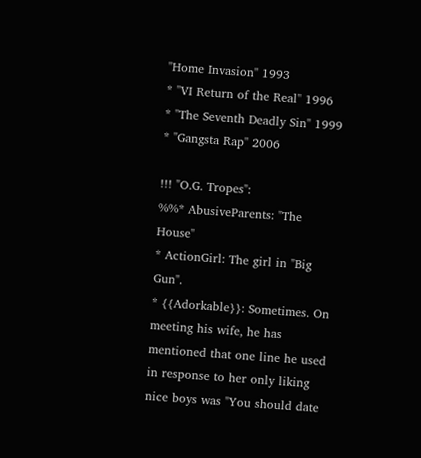''Home Invasion'' 1993
* ''VI Return of the Real'' 1996
* ''The Seventh Deadly Sin'' 1999
* ''Gangsta Rap'' 2006

!!! "O.G. Tropes":
%%* AbusiveParents: "The House"
* ActionGirl: The girl in "Big Gun".
* {{Adorkable}}: Sometimes. On meeting his wife, he has mentioned that one line he used in response to her only liking nice boys was "You should date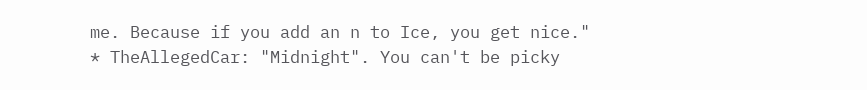me. Because if you add an n to Ice, you get nice."
* TheAllegedCar: "Midnight". You can't be picky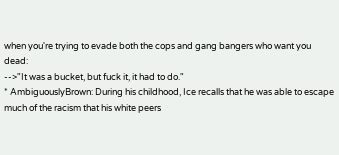when you're trying to evade both the cops and gang bangers who want you dead:
-->"It was a bucket, but fuck it, it had to do."
* AmbiguouslyBrown: During his childhood, Ice recalls that he was able to escape much of the racism that his white peers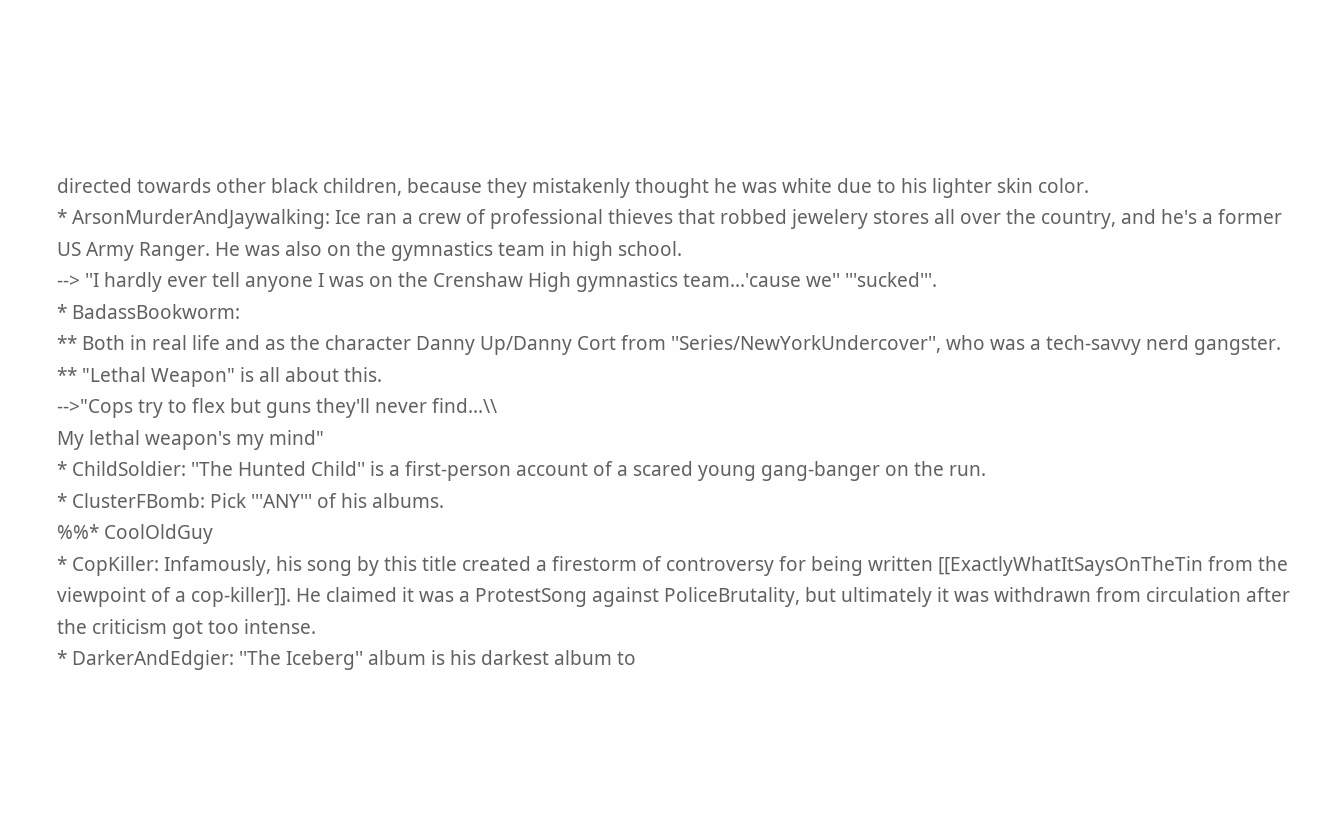directed towards other black children, because they mistakenly thought he was white due to his lighter skin color.
* ArsonMurderAndJaywalking: Ice ran a crew of professional thieves that robbed jewelery stores all over the country, and he's a former US Army Ranger. He was also on the gymnastics team in high school.
--> ''I hardly ever tell anyone I was on the Crenshaw High gymnastics team...'cause we'' '''sucked'''.
* BadassBookworm:
** Both in real life and as the character Danny Up/Danny Cort from ''Series/NewYorkUndercover'', who was a tech-savvy nerd gangster.
** "Lethal Weapon" is all about this.
-->"Cops try to flex but guns they'll never find...\\
My lethal weapon's my mind"
* ChildSoldier: ''The Hunted Child'' is a first-person account of a scared young gang-banger on the run.
* ClusterFBomb: Pick '''ANY''' of his albums.
%%* CoolOldGuy
* CopKiller: Infamously, his song by this title created a firestorm of controversy for being written [[ExactlyWhatItSaysOnTheTin from the viewpoint of a cop-killer]]. He claimed it was a ProtestSong against PoliceBrutality, but ultimately it was withdrawn from circulation after the criticism got too intense.
* DarkerAndEdgier: ''The Iceberg'' album is his darkest album to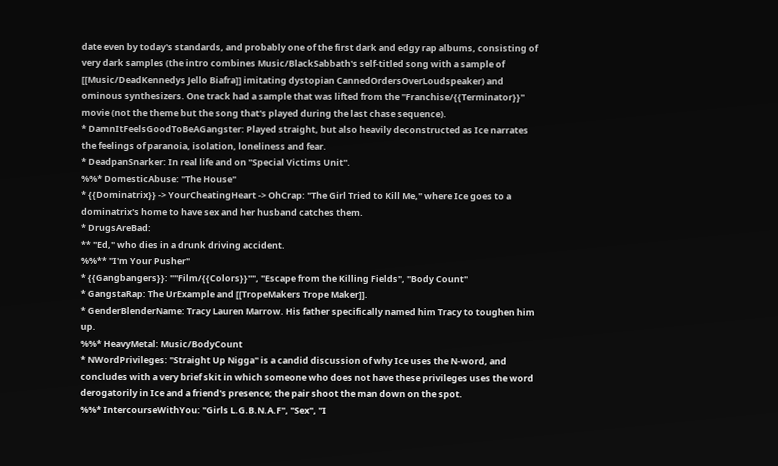date even by today's standards, and probably one of the first dark and edgy rap albums, consisting of very dark samples (the intro combines Music/BlackSabbath's self-titled song with a sample of [[Music/DeadKennedys Jello Biafra]] imitating dystopian CannedOrdersOverLoudspeaker) and ominous synthesizers. One track had a sample that was lifted from the ''Franchise/{{Terminator}}'' movie (not the theme but the song that's played during the last chase sequence).
* DamnItFeelsGoodToBeAGangster: Played straight, but also heavily deconstructed as Ice narrates the feelings of paranoia, isolation, loneliness and fear.
* DeadpanSnarker: In real life and on ''Special Victims Unit''.
%%* DomesticAbuse: "The House"
* {{Dominatrix}} -> YourCheatingHeart -> OhCrap: "The Girl Tried to Kill Me," where Ice goes to a dominatrix's home to have sex and her husband catches them.
* DrugsAreBad:
** "Ed," who dies in a drunk driving accident.
%%** "I'm Your Pusher"
* {{Gangbangers}}: "''Film/{{Colors}}''", "Escape from the Killing Fields", "Body Count"
* GangstaRap: The UrExample and [[TropeMakers Trope Maker]].
* GenderBlenderName: Tracy Lauren Marrow. His father specifically named him Tracy to toughen him up.
%%* HeavyMetal: Music/BodyCount
* NWordPrivileges: "Straight Up Nigga" is a candid discussion of why Ice uses the N-word, and concludes with a very brief skit in which someone who does not have these privileges uses the word derogatorily in Ice and a friend's presence; the pair shoot the man down on the spot.
%%* IntercourseWithYou: "Girls L.G.B.N.A.F", "Sex", "I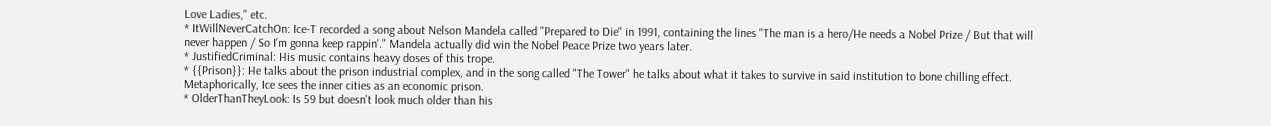Love Ladies," etc.
* ItWillNeverCatchOn: Ice-T recorded a song about Nelson Mandela called "Prepared to Die" in 1991, containing the lines "The man is a hero/He needs a Nobel Prize / But that will never happen / So I'm gonna keep rappin'." Mandela actually did win the Nobel Peace Prize two years later.
* JustifiedCriminal: His music contains heavy doses of this trope.
* {{Prison}}: He talks about the prison industrial complex, and in the song called "The Tower" he talks about what it takes to survive in said institution to bone chilling effect. Metaphorically, Ice sees the inner cities as an economic prison.
* OlderThanTheyLook: Is 59 but doesn't look much older than his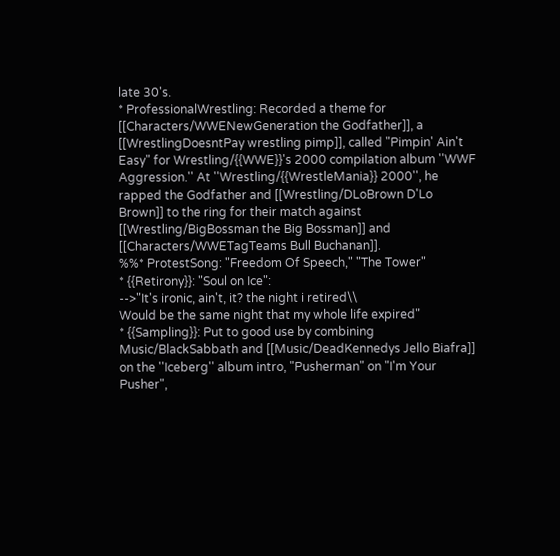late 30's.
* ProfessionalWrestling: Recorded a theme for [[Characters/WWENewGeneration the Godfather]], a [[WrestlingDoesntPay wrestling pimp]], called "Pimpin' Ain't Easy" for Wrestling/{{WWE}}'s 2000 compilation album ''WWF Aggression.'' At ''Wrestling/{{WrestleMania}} 2000'', he rapped the Godfather and [[Wrestling/DLoBrown D'Lo Brown]] to the ring for their match against [[Wrestling/BigBossman the Big Bossman]] and [[Characters/WWETagTeams Bull Buchanan]].
%%* ProtestSong: "Freedom Of Speech," "The Tower"
* {{Retirony}}: "Soul on Ice":
-->"It's ironic, ain't, it? the night i retired\\
Would be the same night that my whole life expired"
* {{Sampling}}: Put to good use by combining Music/BlackSabbath and [[Music/DeadKennedys Jello Biafra]] on the ''Iceberg'' album intro, "Pusherman" on "I'm Your Pusher",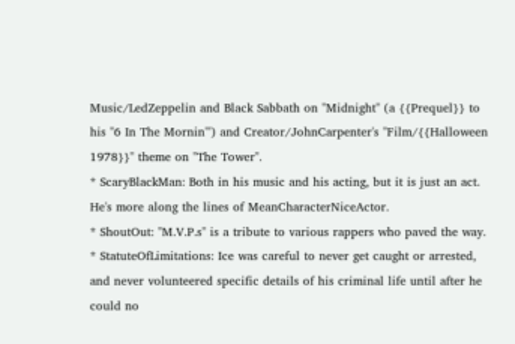Music/LedZeppelin and Black Sabbath on "Midnight" (a {{Prequel}} to his "6 In The Mornin'") and Creator/JohnCarpenter's ''Film/{{Halloween 1978}}'' theme on "The Tower".
* ScaryBlackMan: Both in his music and his acting, but it is just an act. He's more along the lines of MeanCharacterNiceActor.
* ShoutOut: "M.V.P.s" is a tribute to various rappers who paved the way.
* StatuteOfLimitations: Ice was careful to never get caught or arrested, and never volunteered specific details of his criminal life until after he could no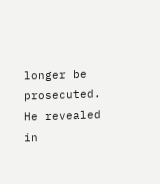longer be prosecuted. He revealed in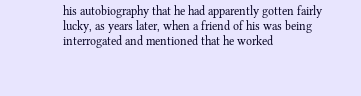his autobiography that he had apparently gotten fairly lucky, as years later, when a friend of his was being interrogated and mentioned that he worked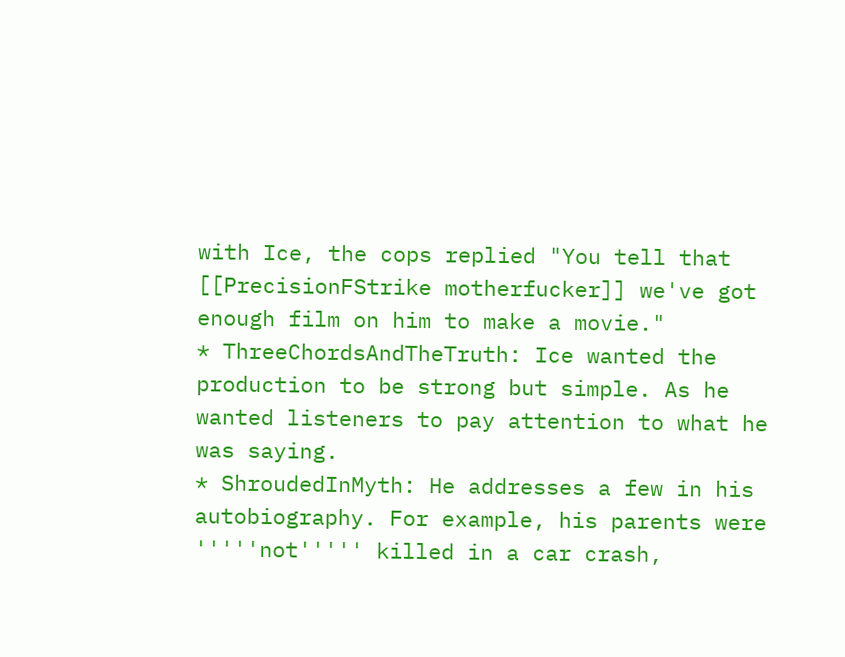with Ice, the cops replied "You tell that [[PrecisionFStrike motherfucker]] we've got enough film on him to make a movie."
* ThreeChordsAndTheTruth: Ice wanted the production to be strong but simple. As he wanted listeners to pay attention to what he was saying.
* ShroudedInMyth: He addresses a few in his autobiography. For example, his parents were '''''not''''' killed in a car crash,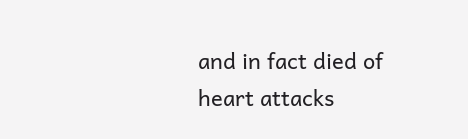and in fact died of heart attacks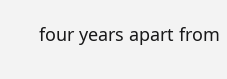four years apart from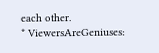each other.
* ViewersAreGeniuses: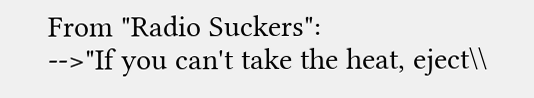From "Radio Suckers":
-->"If you can't take the heat, eject\\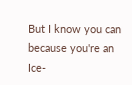But I know you can because you're an Ice-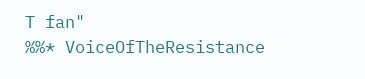T fan"
%%* VoiceOfTheResistance